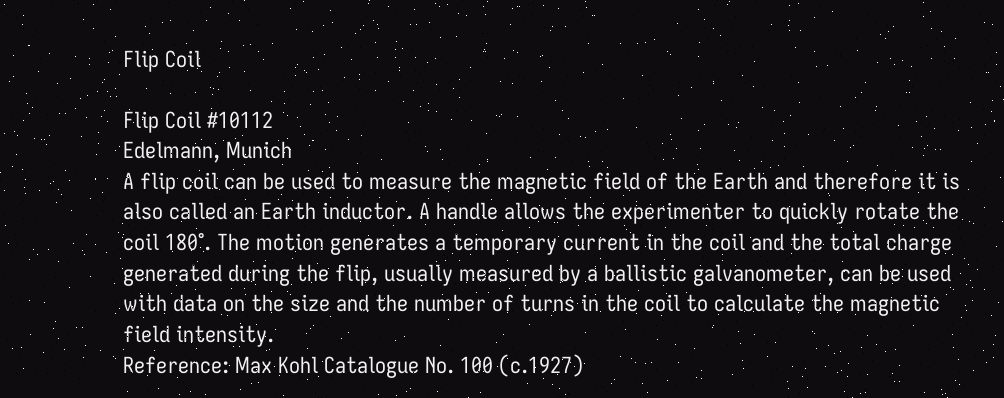Flip Coil

Flip Coil #10112
Edelmann, Munich
A flip coil can be used to measure the magnetic field of the Earth and therefore it is also called an Earth inductor. A handle allows the experimenter to quickly rotate the coil 180°. The motion generates a temporary current in the coil and the total charge generated during the flip, usually measured by a ballistic galvanometer, can be used with data on the size and the number of turns in the coil to calculate the magnetic field intensity.
Reference: Max Kohl Catalogue No. 100 (c.1927)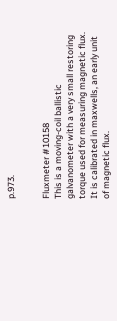p.973.


Fluxmeter #10158
This is a moving-coil ballistic galvanometer with a very small restoring torque used for measuring magnetic flux. It is calibrated in maxwells, an early unit of magnetic flux.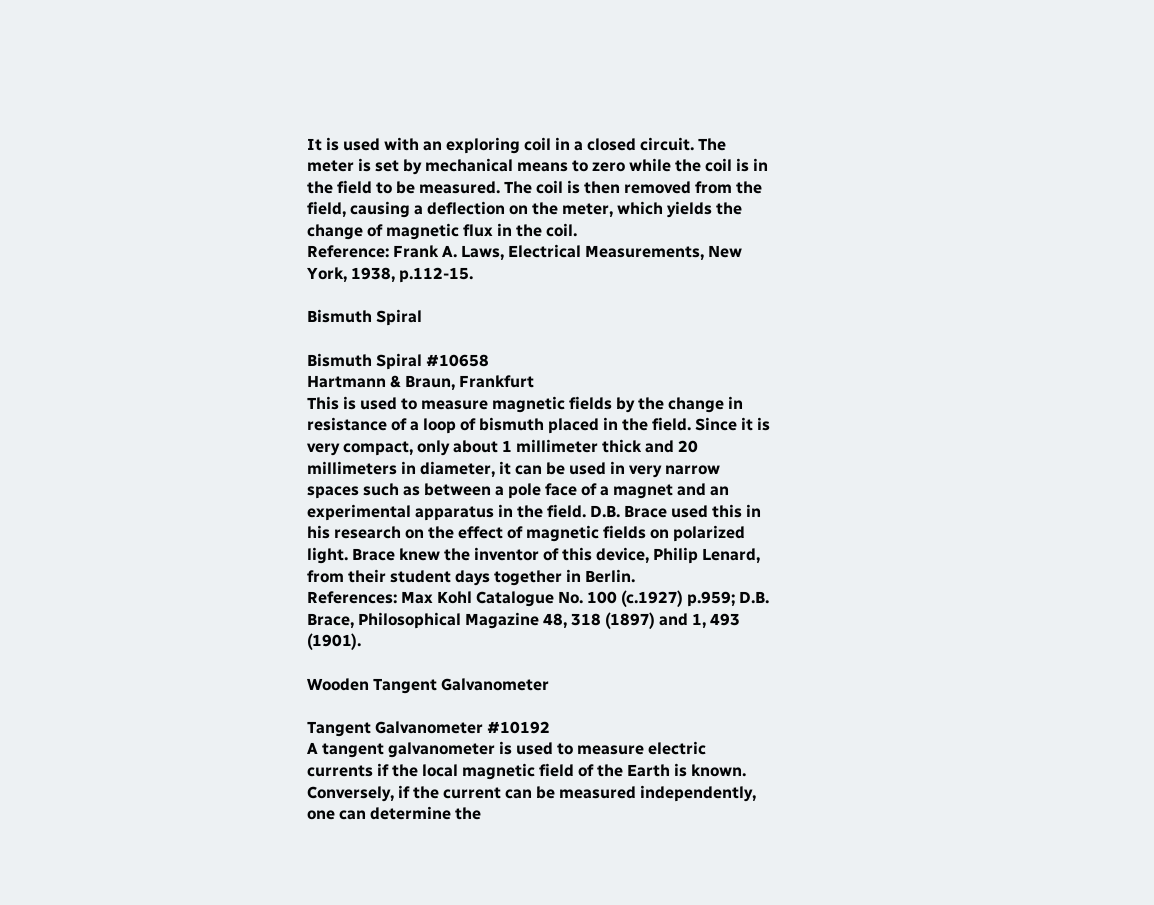It is used with an exploring coil in a closed circuit. The meter is set by mechanical means to zero while the coil is in the field to be measured. The coil is then removed from the field, causing a deflection on the meter, which yields the change of magnetic flux in the coil.
Reference: Frank A. Laws, Electrical Measurements, New York, 1938, p.112-15.

Bismuth Spiral

Bismuth Spiral #10658
Hartmann & Braun, Frankfurt
This is used to measure magnetic fields by the change in resistance of a loop of bismuth placed in the field. Since it is very compact, only about 1 millimeter thick and 20 millimeters in diameter, it can be used in very narrow spaces such as between a pole face of a magnet and an experimental apparatus in the field. D.B. Brace used this in his research on the effect of magnetic fields on polarized light. Brace knew the inventor of this device, Philip Lenard, from their student days together in Berlin.
References: Max Kohl Catalogue No. 100 (c.1927) p.959; D.B. Brace, Philosophical Magazine 48, 318 (1897) and 1, 493 (1901).

Wooden Tangent Galvanometer

Tangent Galvanometer #10192
A tangent galvanometer is used to measure electric currents if the local magnetic field of the Earth is known. Conversely, if the current can be measured independently, one can determine the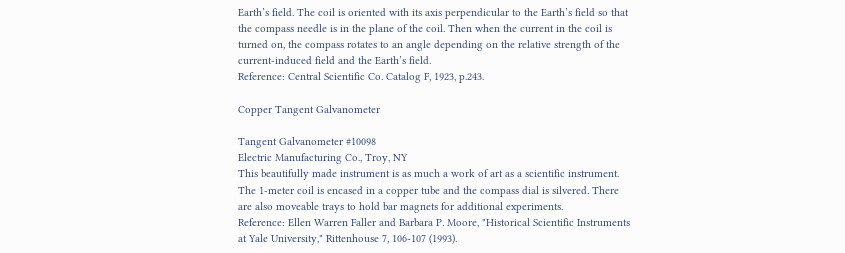Earth’s field. The coil is oriented with its axis perpendicular to the Earth’s field so that the compass needle is in the plane of the coil. Then when the current in the coil is turned on, the compass rotates to an angle depending on the relative strength of the current-induced field and the Earth’s field.
Reference: Central Scientific Co. Catalog F, 1923, p.243.

Copper Tangent Galvanometer

Tangent Galvanometer #10098
Electric Manufacturing Co., Troy, NY
This beautifully made instrument is as much a work of art as a scientific instrument. The 1-meter coil is encased in a copper tube and the compass dial is silvered. There are also moveable trays to hold bar magnets for additional experiments.
Reference: Ellen Warren Faller and Barbara P. Moore, "Historical Scientific Instruments at Yale University," Rittenhouse 7, 106-107 (1993).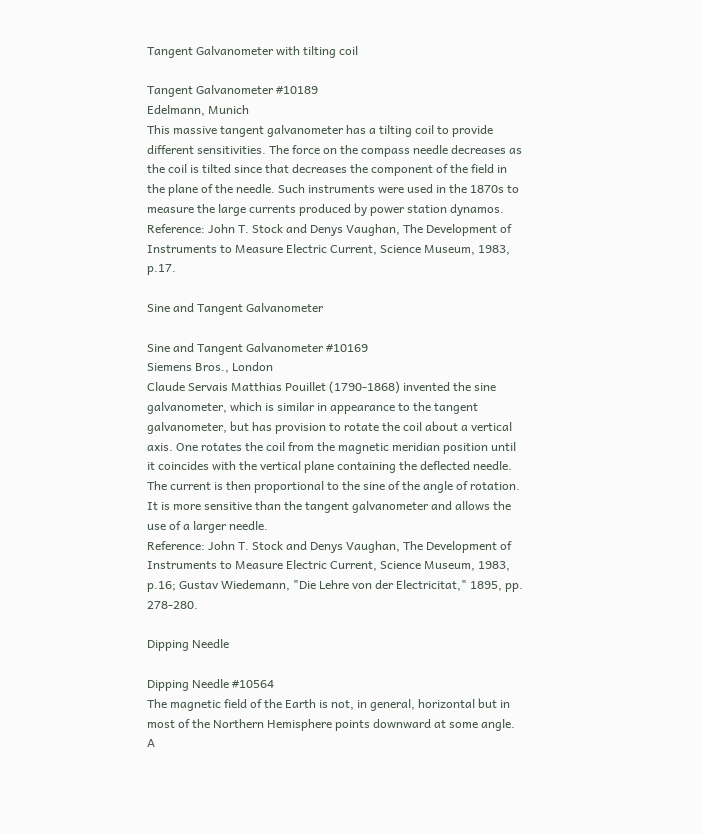Tangent Galvanometer with tilting coil

Tangent Galvanometer #10189
Edelmann, Munich
This massive tangent galvanometer has a tilting coil to provide different sensitivities. The force on the compass needle decreases as the coil is tilted since that decreases the component of the field in the plane of the needle. Such instruments were used in the 1870s to measure the large currents produced by power station dynamos.
Reference: John T. Stock and Denys Vaughan, The Development of Instruments to Measure Electric Current, Science Museum, 1983, p.17.

Sine and Tangent Galvanometer

Sine and Tangent Galvanometer #10169
Siemens Bros., London
Claude Servais Matthias Pouillet (1790-1868) invented the sine galvanometer, which is similar in appearance to the tangent galvanometer, but has provision to rotate the coil about a vertical axis. One rotates the coil from the magnetic meridian position until it coincides with the vertical plane containing the deflected needle. The current is then proportional to the sine of the angle of rotation. It is more sensitive than the tangent galvanometer and allows the use of a larger needle.
Reference: John T. Stock and Denys Vaughan, The Development of Instruments to Measure Electric Current, Science Museum, 1983, p.16; Gustav Wiedemann, "Die Lehre von der Electricitat," 1895, pp. 278-280.

Dipping Needle

Dipping Needle #10564
The magnetic field of the Earth is not, in general, horizontal but in most of the Northern Hemisphere points downward at some angle. A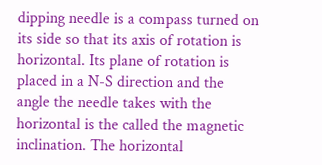dipping needle is a compass turned on its side so that its axis of rotation is horizontal. Its plane of rotation is placed in a N-S direction and the angle the needle takes with the horizontal is the called the magnetic inclination. The horizontal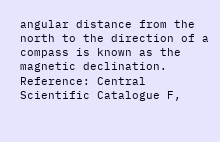angular distance from the north to the direction of a compass is known as the magnetic declination.
Reference: Central Scientific Catalogue F,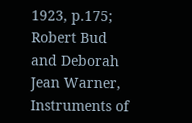1923, p.175; Robert Bud and Deborah Jean Warner, Instruments of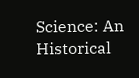Science: An Historical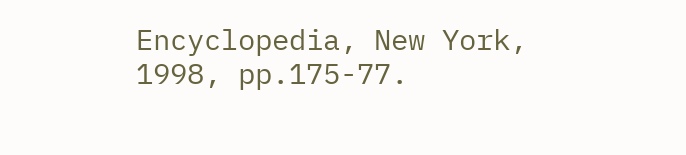Encyclopedia, New York, 1998, pp.175-77.